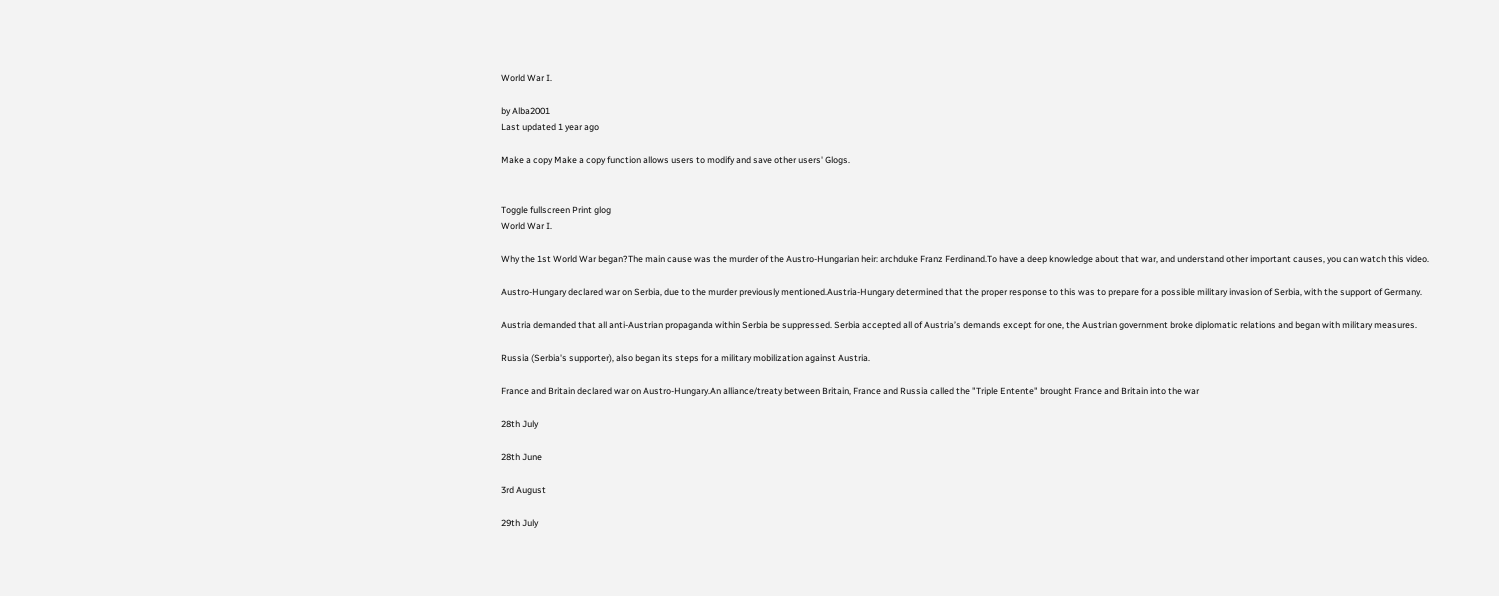World War I.

by Alba2001
Last updated 1 year ago

Make a copy Make a copy function allows users to modify and save other users' Glogs.


Toggle fullscreen Print glog
World War I.

Why the 1st World War began?The main cause was the murder of the Austro-Hungarian heir: archduke Franz Ferdinand.To have a deep knowledge about that war, and understand other important causes, you can watch this video.

Austro-Hungary declared war on Serbia, due to the murder previously mentioned.Austria-Hungary determined that the proper response to this was to prepare for a possible military invasion of Serbia, with the support of Germany.

Austria demanded that all anti-Austrian propaganda within Serbia be suppressed. Serbia accepted all of Austria’s demands except for one, the Austrian government broke diplomatic relations and began with military measures.

Russia (Serbia's supporter), also began its steps for a military mobilization against Austria.

France and Britain declared war on Austro-Hungary.An alliance/treaty between Britain, France and Russia called the "Triple Entente" brought France and Britain into the war

28th July

28th June

3rd August

29th July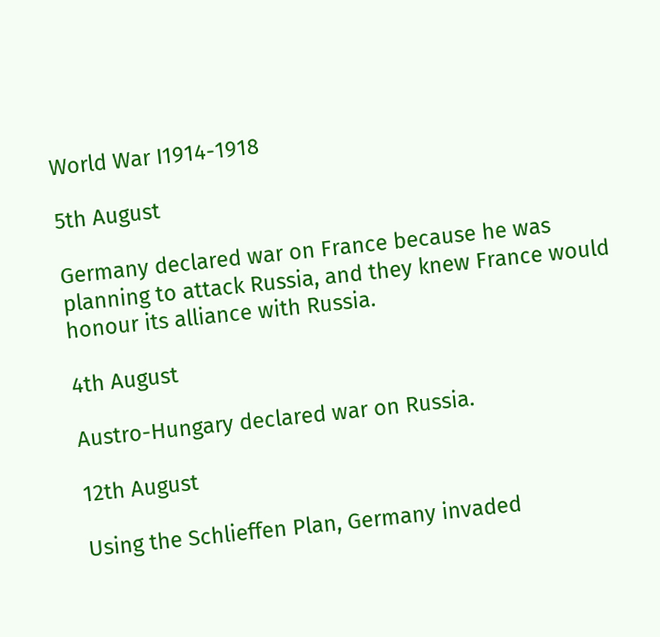World War I1914-1918

5th August

Germany declared war on France because he was planning to attack Russia, and they knew France would honour its alliance with Russia.

4th August

Austro-Hungary declared war on Russia.

12th August

Using the Schlieffen Plan, Germany invaded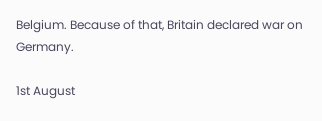Belgium. Because of that, Britain declared war on Germany.

1st August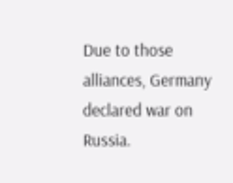Due to those alliances, Germany declared war on Russia.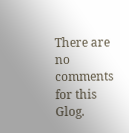There are no comments for this Glog.